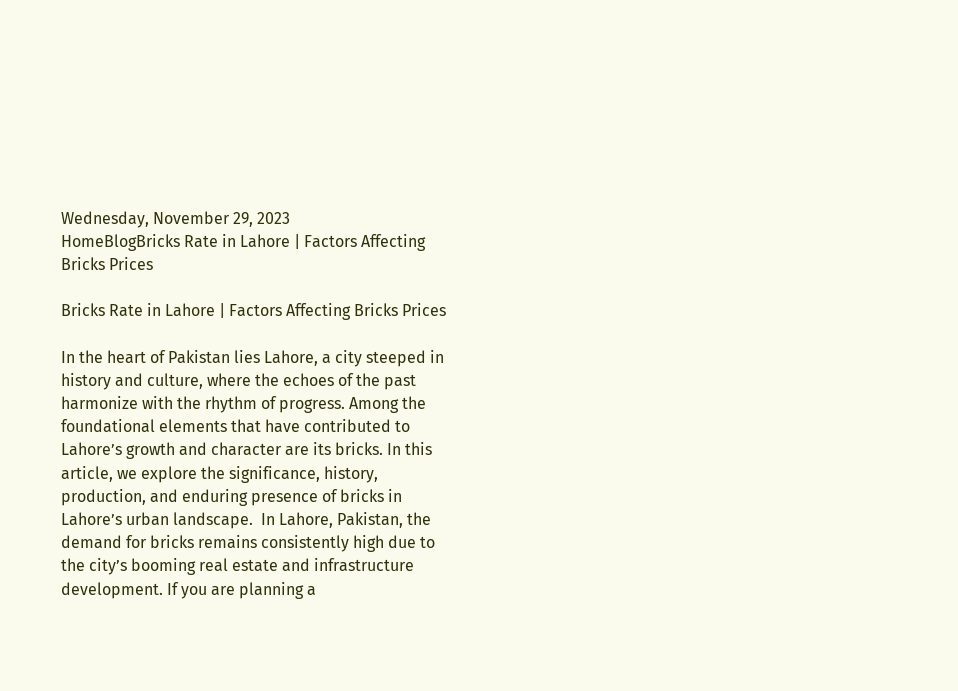Wednesday, November 29, 2023
HomeBlogBricks Rate in Lahore | Factors Affecting Bricks Prices

Bricks Rate in Lahore | Factors Affecting Bricks Prices

In the heart of Pakistan lies Lahore, a city steeped in history and culture, where the echoes of the past harmonize with the rhythm of progress. Among the foundational elements that have contributed to Lahore’s growth and character are its bricks. In this article, we explore the significance, history, production, and enduring presence of bricks in Lahore’s urban landscape.  In Lahore, Pakistan, the demand for bricks remains consistently high due to the city’s booming real estate and infrastructure development. If you are planning a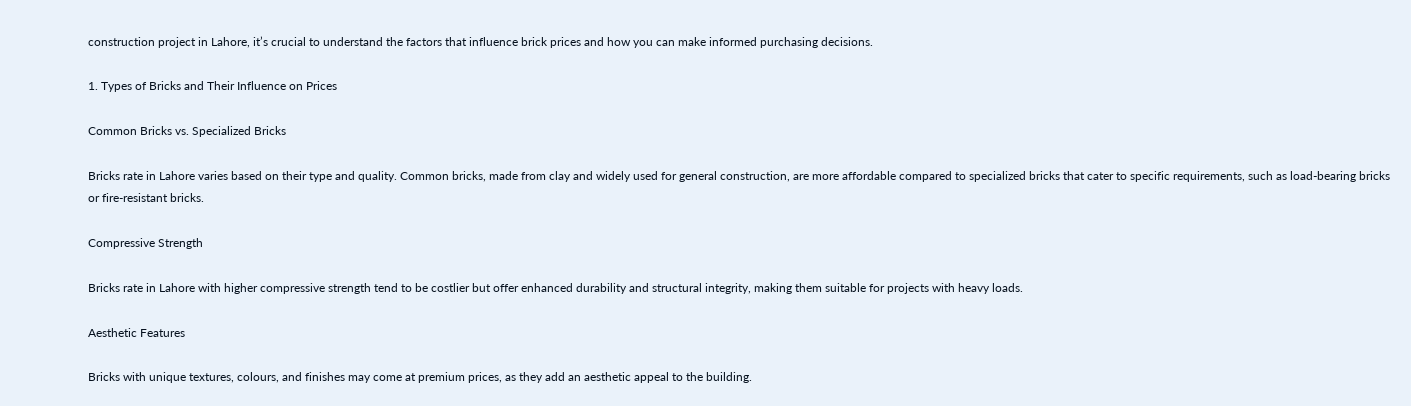construction project in Lahore, it’s crucial to understand the factors that influence brick prices and how you can make informed purchasing decisions.

1. Types of Bricks and Their Influence on Prices

Common Bricks vs. Specialized Bricks

Bricks rate in Lahore varies based on their type and quality. Common bricks, made from clay and widely used for general construction, are more affordable compared to specialized bricks that cater to specific requirements, such as load-bearing bricks or fire-resistant bricks.

Compressive Strength

Bricks rate in Lahore with higher compressive strength tend to be costlier but offer enhanced durability and structural integrity, making them suitable for projects with heavy loads.

Aesthetic Features

Bricks with unique textures, colours, and finishes may come at premium prices, as they add an aesthetic appeal to the building.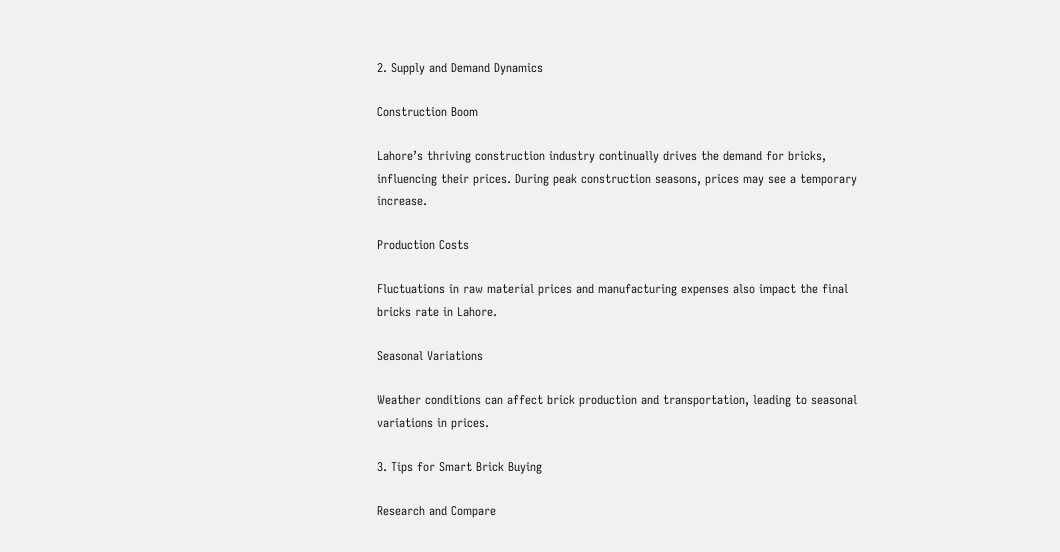2. Supply and Demand Dynamics

Construction Boom

Lahore’s thriving construction industry continually drives the demand for bricks, influencing their prices. During peak construction seasons, prices may see a temporary increase.

Production Costs

Fluctuations in raw material prices and manufacturing expenses also impact the final bricks rate in Lahore.

Seasonal Variations

Weather conditions can affect brick production and transportation, leading to seasonal variations in prices.

3. Tips for Smart Brick Buying

Research and Compare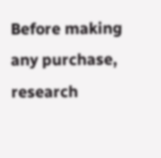Before making any purchase, research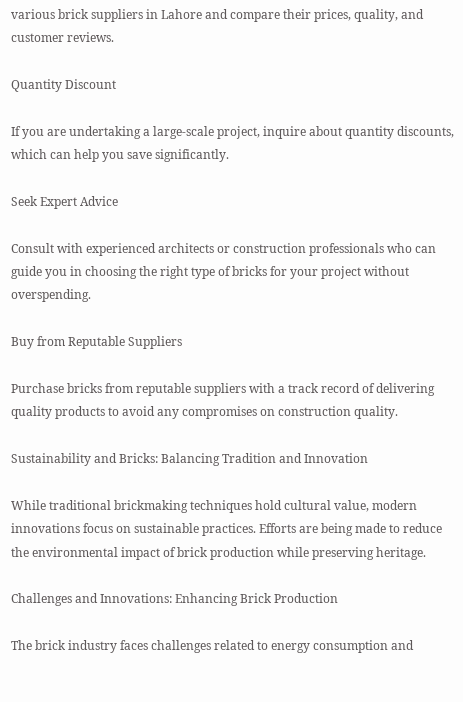various brick suppliers in Lahore and compare their prices, quality, and customer reviews.

Quantity Discount

If you are undertaking a large-scale project, inquire about quantity discounts, which can help you save significantly.

Seek Expert Advice

Consult with experienced architects or construction professionals who can guide you in choosing the right type of bricks for your project without overspending.

Buy from Reputable Suppliers

Purchase bricks from reputable suppliers with a track record of delivering quality products to avoid any compromises on construction quality.

Sustainability and Bricks: Balancing Tradition and Innovation

While traditional brickmaking techniques hold cultural value, modern innovations focus on sustainable practices. Efforts are being made to reduce the environmental impact of brick production while preserving heritage.

Challenges and Innovations: Enhancing Brick Production

The brick industry faces challenges related to energy consumption and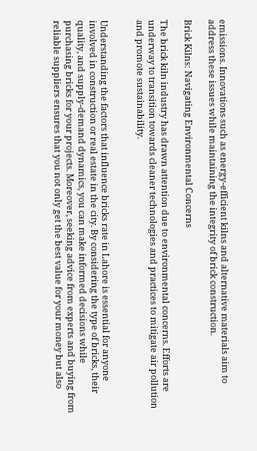emissions. Innovations such as energy-efficient kilns and alternative materials aim to address these issues while maintaining the integrity of brick construction.

Brick Kilns: Navigating Environmental Concerns

The brick kiln industry has drawn attention due to environmental concerns. Efforts are underway to transition towards cleaner technologies and practices to mitigate air pollution and promote sustainability.


Understanding the factors that influence bricks rate in Lahore is essential for anyone involved in construction or real estate in the city. By considering the type of bricks, their quality, and supply-demand dynamics, you can make informed decisions while purchasing bricks for your projects. Moreover, seeking advice from experts and buying from reliable suppliers ensures that you not only get the best value for your money but also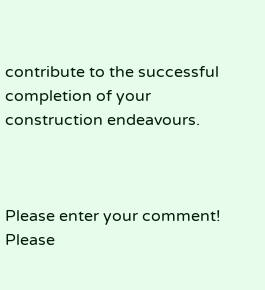contribute to the successful completion of your construction endeavours.



Please enter your comment!
Please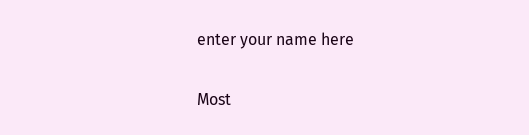enter your name here

Most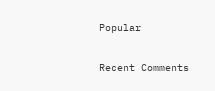Popular

Recent Comments